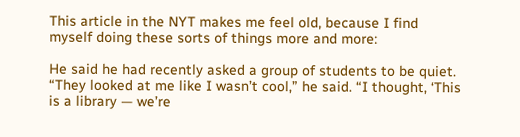This article in the NYT makes me feel old, because I find myself doing these sorts of things more and more:

He said he had recently asked a group of students to be quiet. “They looked at me like I wasn’t cool,” he said. “I thought, ‘This is a library — we’re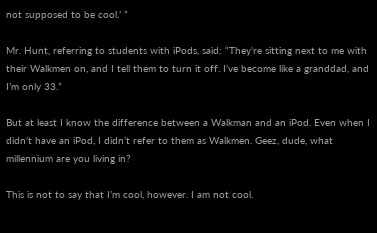not supposed to be cool.’ ”

Mr. Hunt, referring to students with iPods, said: “They’re sitting next to me with their Walkmen on, and I tell them to turn it off. I’ve become like a granddad, and I’m only 33.”

But at least I know the difference between a Walkman and an iPod. Even when I didn’t have an iPod, I didn’t refer to them as Walkmen. Geez, dude, what millennium are you living in?

This is not to say that I’m cool, however. I am not cool.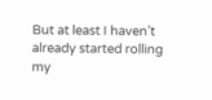But at least I haven’t already started rolling my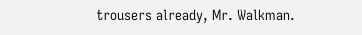trousers already, Mr. Walkman.